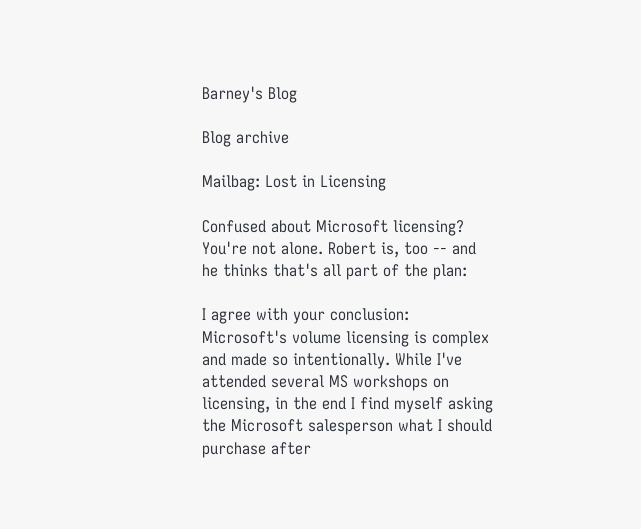Barney's Blog

Blog archive

Mailbag: Lost in Licensing

Confused about Microsoft licensing? You're not alone. Robert is, too -- and he thinks that's all part of the plan:

I agree with your conclusion: Microsoft's volume licensing is complex and made so intentionally. While I've attended several MS workshops on licensing, in the end I find myself asking the Microsoft salesperson what I should purchase after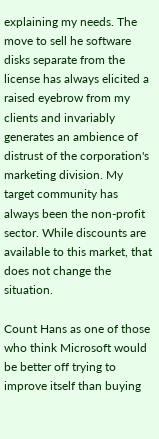explaining my needs. The move to sell he software disks separate from the license has always elicited a raised eyebrow from my clients and invariably generates an ambience of distrust of the corporation's marketing division. My target community has always been the non-profit sector. While discounts are available to this market, that does not change the situation.

Count Hans as one of those who think Microsoft would be better off trying to improve itself than buying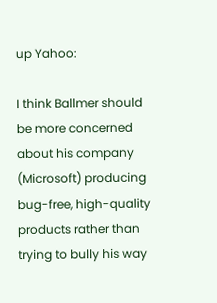up Yahoo:

I think Ballmer should be more concerned about his company (Microsoft) producing bug-free, high-quality products rather than trying to bully his way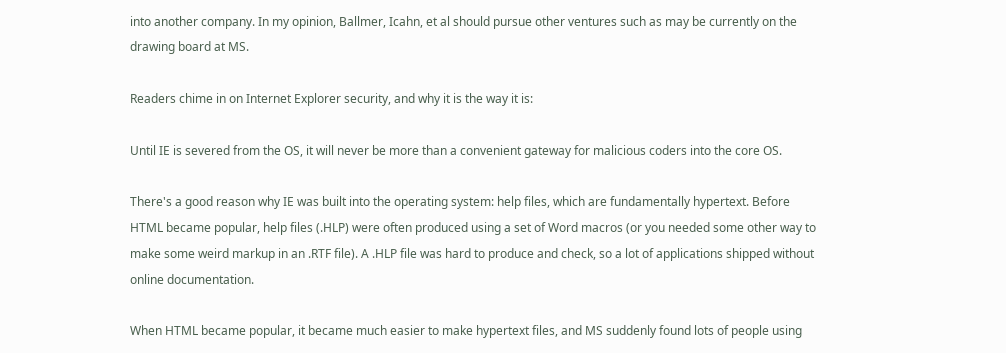into another company. In my opinion, Ballmer, Icahn, et al should pursue other ventures such as may be currently on the drawing board at MS.

Readers chime in on Internet Explorer security, and why it is the way it is:

Until IE is severed from the OS, it will never be more than a convenient gateway for malicious coders into the core OS.

There's a good reason why IE was built into the operating system: help files, which are fundamentally hypertext. Before HTML became popular, help files (.HLP) were often produced using a set of Word macros (or you needed some other way to make some weird markup in an .RTF file). A .HLP file was hard to produce and check, so a lot of applications shipped without online documentation.

When HTML became popular, it became much easier to make hypertext files, and MS suddenly found lots of people using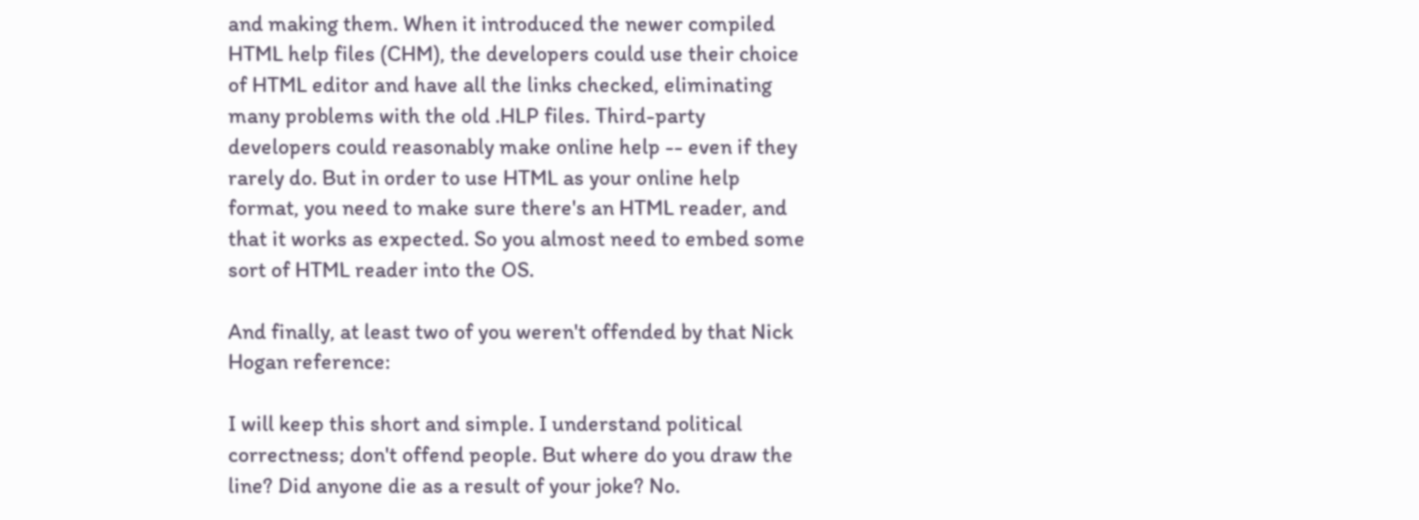and making them. When it introduced the newer compiled HTML help files (CHM), the developers could use their choice of HTML editor and have all the links checked, eliminating many problems with the old .HLP files. Third-party developers could reasonably make online help -- even if they rarely do. But in order to use HTML as your online help format, you need to make sure there's an HTML reader, and that it works as expected. So you almost need to embed some sort of HTML reader into the OS.

And finally, at least two of you weren't offended by that Nick Hogan reference:

I will keep this short and simple. I understand political correctness; don't offend people. But where do you draw the line? Did anyone die as a result of your joke? No.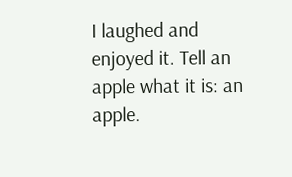I laughed and enjoyed it. Tell an apple what it is: an apple.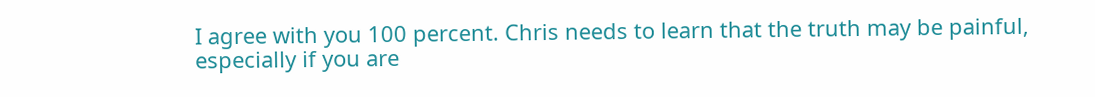I agree with you 100 percent. Chris needs to learn that the truth may be painful, especially if you are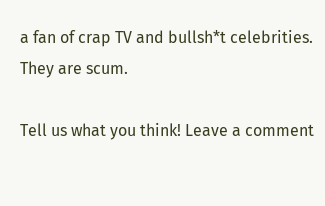a fan of crap TV and bullsh*t celebrities. They are scum.

Tell us what you think! Leave a comment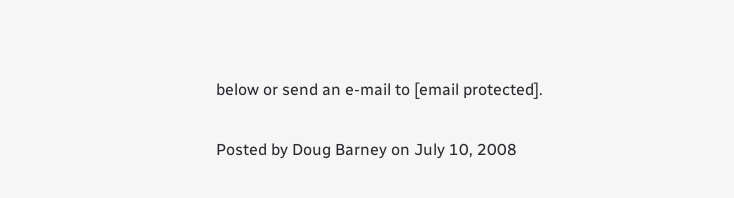below or send an e-mail to [email protected].

Posted by Doug Barney on July 10, 2008